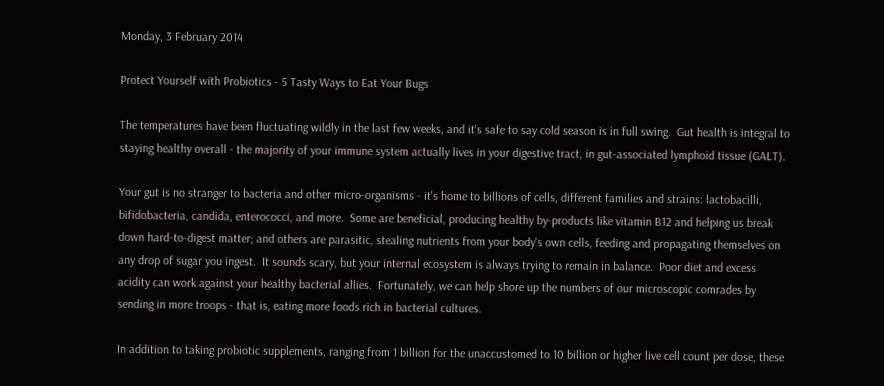Monday, 3 February 2014

Protect Yourself with Probiotics - 5 Tasty Ways to Eat Your Bugs

The temperatures have been fluctuating wildly in the last few weeks, and it's safe to say cold season is in full swing.  Gut health is integral to staying healthy overall - the majority of your immune system actually lives in your digestive tract, in gut-associated lymphoid tissue (GALT).

Your gut is no stranger to bacteria and other micro-organisms - it's home to billions of cells, different families and strains: lactobacilli, bifidobacteria, candida, enterococci, and more.  Some are beneficial, producing healthy by-products like vitamin B12 and helping us break down hard-to-digest matter; and others are parasitic, stealing nutrients from your body's own cells, feeding and propagating themselves on any drop of sugar you ingest.  It sounds scary, but your internal ecosystem is always trying to remain in balance.  Poor diet and excess acidity can work against your healthy bacterial allies.  Fortunately, we can help shore up the numbers of our microscopic comrades by sending in more troops - that is, eating more foods rich in bacterial cultures.

In addition to taking probiotic supplements, ranging from 1 billion for the unaccustomed to 10 billion or higher live cell count per dose, these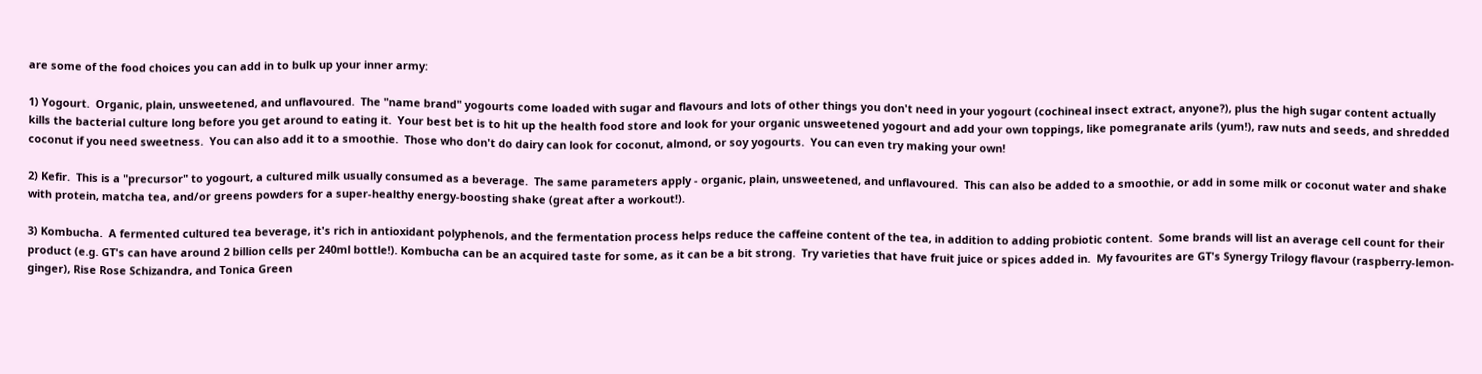are some of the food choices you can add in to bulk up your inner army:

1) Yogourt.  Organic, plain, unsweetened, and unflavoured.  The "name brand" yogourts come loaded with sugar and flavours and lots of other things you don't need in your yogourt (cochineal insect extract, anyone?), plus the high sugar content actually kills the bacterial culture long before you get around to eating it.  Your best bet is to hit up the health food store and look for your organic unsweetened yogourt and add your own toppings, like pomegranate arils (yum!), raw nuts and seeds, and shredded coconut if you need sweetness.  You can also add it to a smoothie.  Those who don't do dairy can look for coconut, almond, or soy yogourts.  You can even try making your own!

2) Kefir.  This is a "precursor" to yogourt, a cultured milk usually consumed as a beverage.  The same parameters apply - organic, plain, unsweetened, and unflavoured.  This can also be added to a smoothie, or add in some milk or coconut water and shake with protein, matcha tea, and/or greens powders for a super-healthy energy-boosting shake (great after a workout!).

3) Kombucha.  A fermented cultured tea beverage, it's rich in antioxidant polyphenols, and the fermentation process helps reduce the caffeine content of the tea, in addition to adding probiotic content.  Some brands will list an average cell count for their product (e.g. GT's can have around 2 billion cells per 240ml bottle!). Kombucha can be an acquired taste for some, as it can be a bit strong.  Try varieties that have fruit juice or spices added in.  My favourites are GT's Synergy Trilogy flavour (raspberry-lemon-ginger), Rise Rose Schizandra, and Tonica Green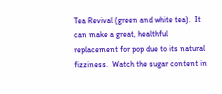Tea Revival (green and white tea).  It can make a great, healthful replacement for pop due to its natural fizziness.  Watch the sugar content in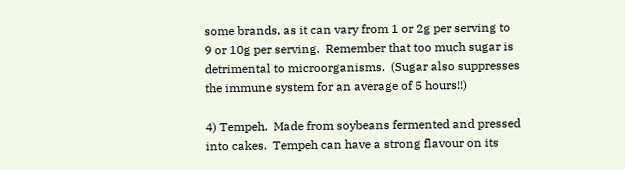some brands, as it can vary from 1 or 2g per serving to 9 or 10g per serving.  Remember that too much sugar is detrimental to microorganisms.  (Sugar also suppresses the immune system for an average of 5 hours!!)

4) Tempeh.  Made from soybeans fermented and pressed into cakes.  Tempeh can have a strong flavour on its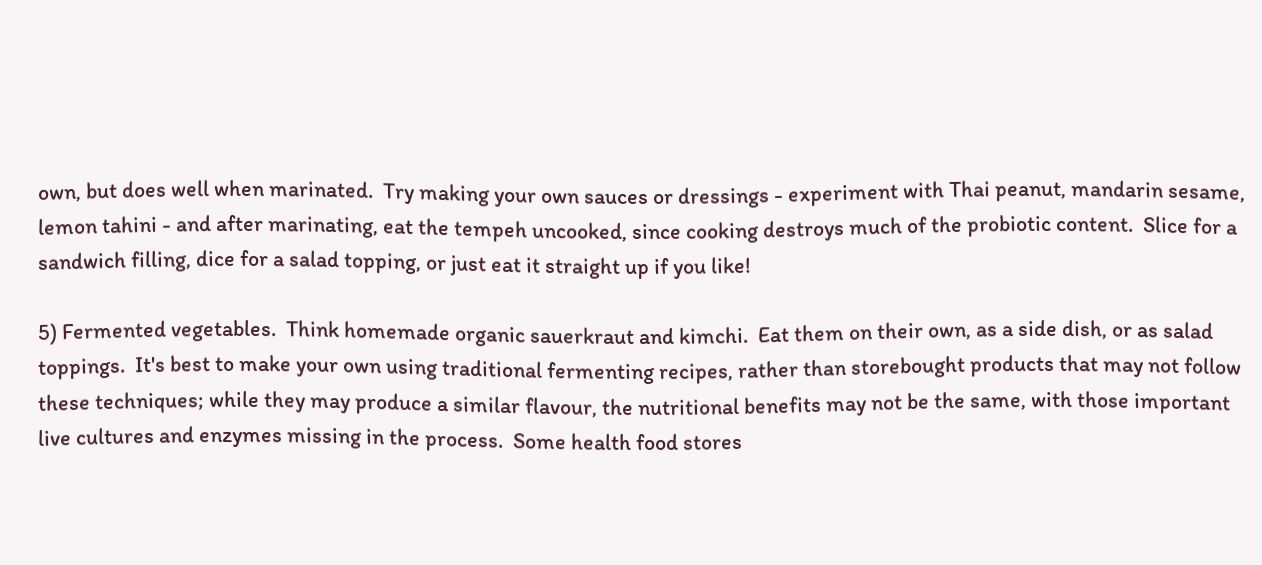own, but does well when marinated.  Try making your own sauces or dressings - experiment with Thai peanut, mandarin sesame, lemon tahini - and after marinating, eat the tempeh uncooked, since cooking destroys much of the probiotic content.  Slice for a sandwich filling, dice for a salad topping, or just eat it straight up if you like!

5) Fermented vegetables.  Think homemade organic sauerkraut and kimchi.  Eat them on their own, as a side dish, or as salad toppings.  It's best to make your own using traditional fermenting recipes, rather than storebought products that may not follow these techniques; while they may produce a similar flavour, the nutritional benefits may not be the same, with those important live cultures and enzymes missing in the process.  Some health food stores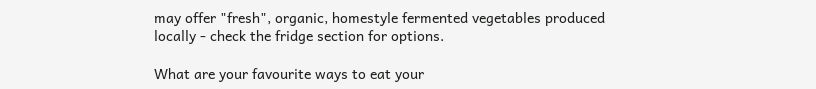may offer "fresh", organic, homestyle fermented vegetables produced locally - check the fridge section for options.

What are your favourite ways to eat your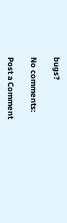bugs?

No comments:

Post a Comment